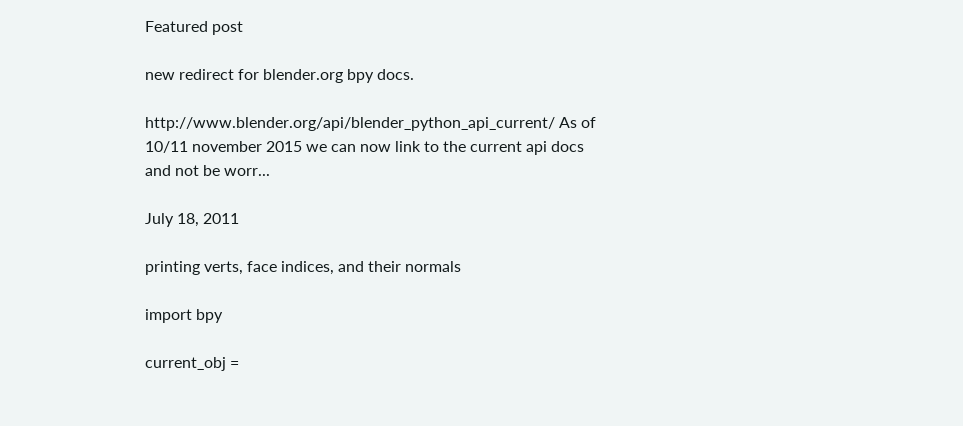Featured post

new redirect for blender.org bpy docs.

http://www.blender.org/api/blender_python_api_current/ As of 10/11 november 2015 we can now link to the current api docs and not be worr...

July 18, 2011

printing verts, face indices, and their normals

import bpy

current_obj =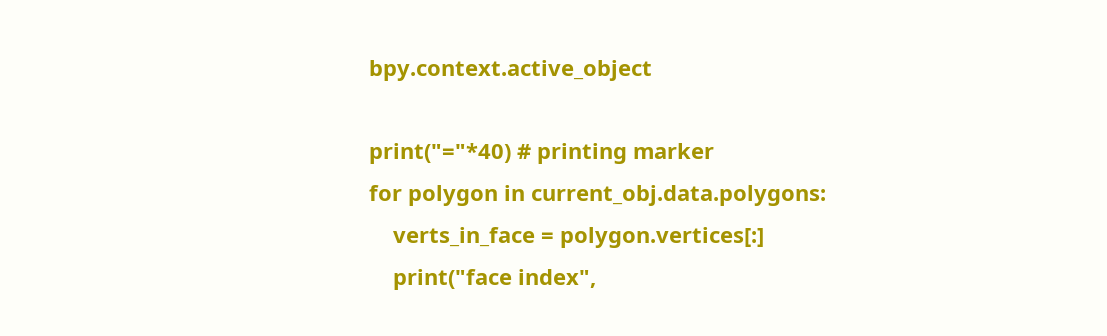bpy.context.active_object

print("="*40) # printing marker
for polygon in current_obj.data.polygons:
    verts_in_face = polygon.vertices[:]
    print("face index",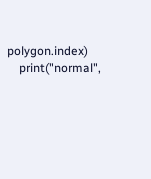polygon.index)
    print("normal",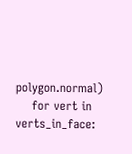polygon.normal)
    for vert in verts_in_face: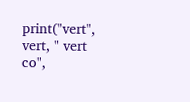print("vert", vert, " vert co",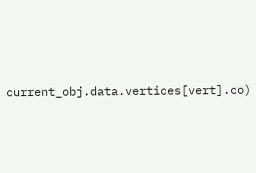current_obj.data.vertices[vert].co)